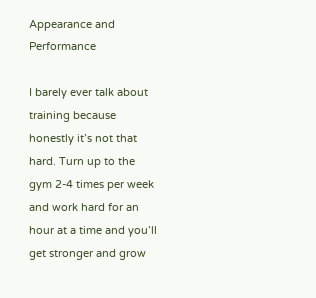Appearance and Performance

I barely ever talk about training because honestly it’s not that hard. Turn up to the gym 2-4 times per week and work hard for an hour at a time and you’ll get stronger and grow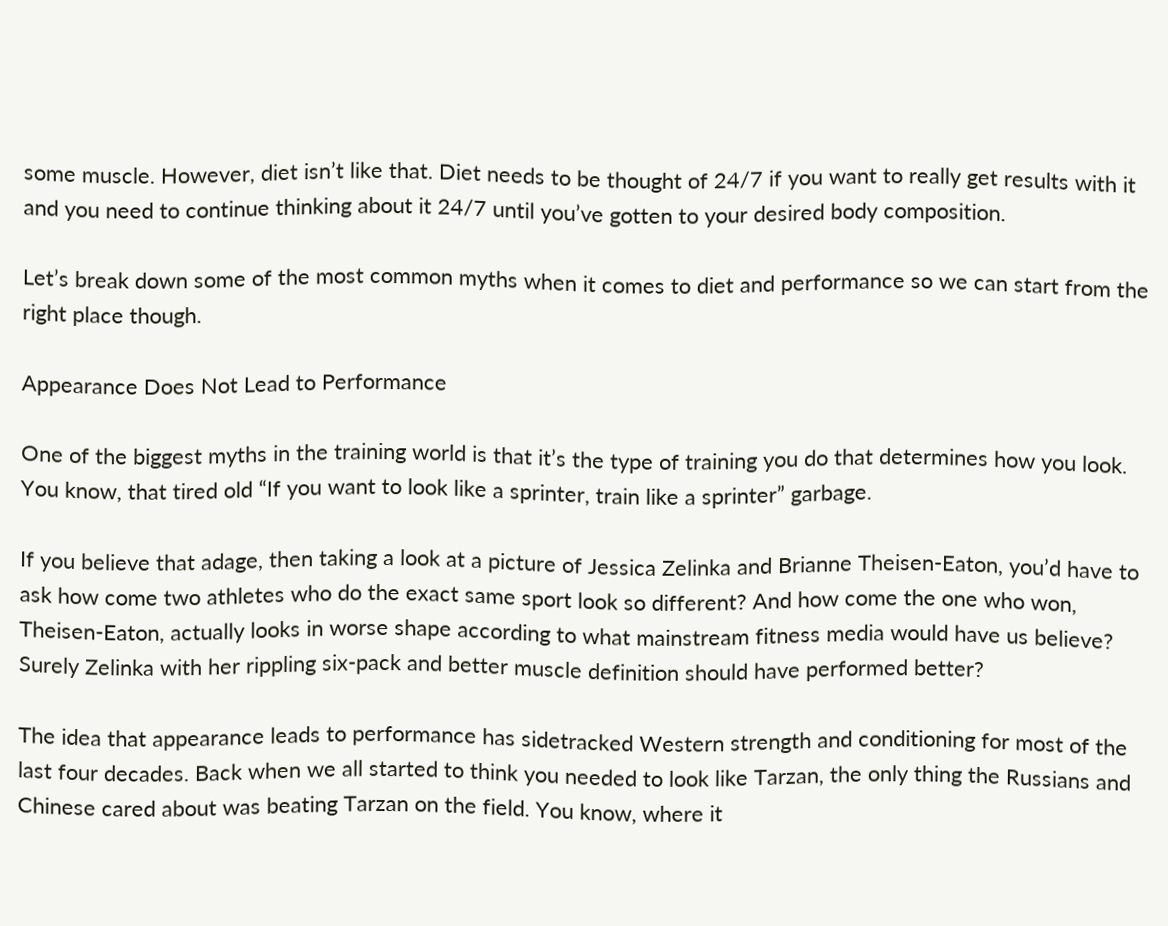some muscle. However, diet isn’t like that. Diet needs to be thought of 24/7 if you want to really get results with it and you need to continue thinking about it 24/7 until you’ve gotten to your desired body composition.

Let’s break down some of the most common myths when it comes to diet and performance so we can start from the right place though.

Appearance Does Not Lead to Performance

One of the biggest myths in the training world is that it’s the type of training you do that determines how you look. You know, that tired old “If you want to look like a sprinter, train like a sprinter” garbage.

If you believe that adage, then taking a look at a picture of Jessica Zelinka and Brianne Theisen-Eaton, you’d have to ask how come two athletes who do the exact same sport look so different? And how come the one who won, Theisen-Eaton, actually looks in worse shape according to what mainstream fitness media would have us believe? Surely Zelinka with her rippling six-pack and better muscle definition should have performed better?

The idea that appearance leads to performance has sidetracked Western strength and conditioning for most of the last four decades. Back when we all started to think you needed to look like Tarzan, the only thing the Russians and Chinese cared about was beating Tarzan on the field. You know, where it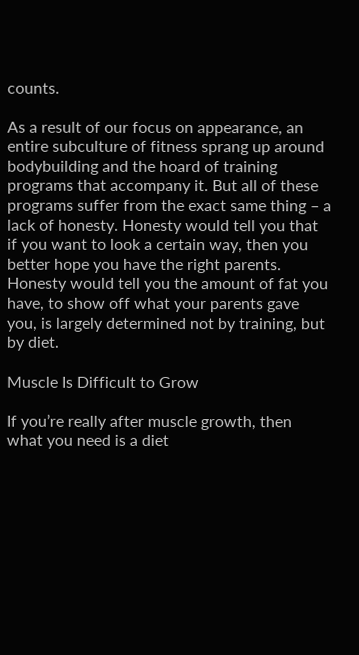counts.

As a result of our focus on appearance, an entire subculture of fitness sprang up around bodybuilding and the hoard of training programs that accompany it. But all of these programs suffer from the exact same thing – a lack of honesty. Honesty would tell you that if you want to look a certain way, then you better hope you have the right parents. Honesty would tell you the amount of fat you have, to show off what your parents gave you, is largely determined not by training, but by diet.

Muscle Is Difficult to Grow

If you’re really after muscle growth, then what you need is a diet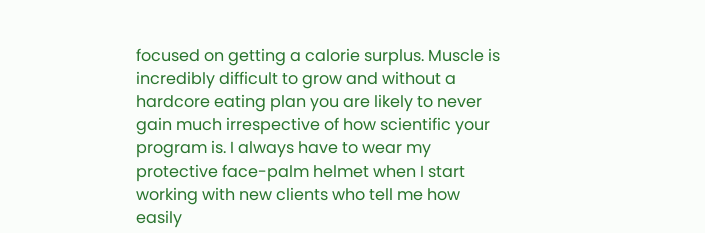focused on getting a calorie surplus. Muscle is incredibly difficult to grow and without a hardcore eating plan you are likely to never gain much irrespective of how scientific your program is. I always have to wear my protective face-palm helmet when I start working with new clients who tell me how easily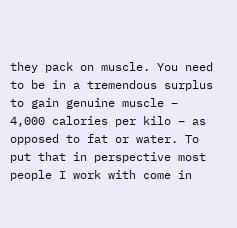they pack on muscle. You need to be in a tremendous surplus to gain genuine muscle – 4,000 calories per kilo – as opposed to fat or water. To put that in perspective most people I work with come in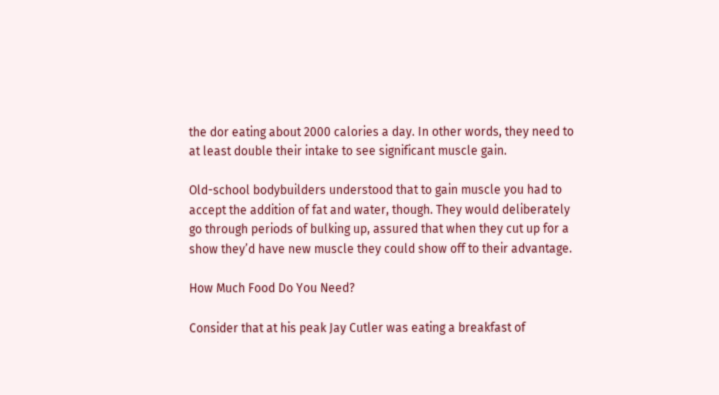the dor eating about 2000 calories a day. In other words, they need to at least double their intake to see significant muscle gain.

Old-school bodybuilders understood that to gain muscle you had to accept the addition of fat and water, though. They would deliberately go through periods of bulking up, assured that when they cut up for a show they’d have new muscle they could show off to their advantage.

How Much Food Do You Need?

Consider that at his peak Jay Cutler was eating a breakfast of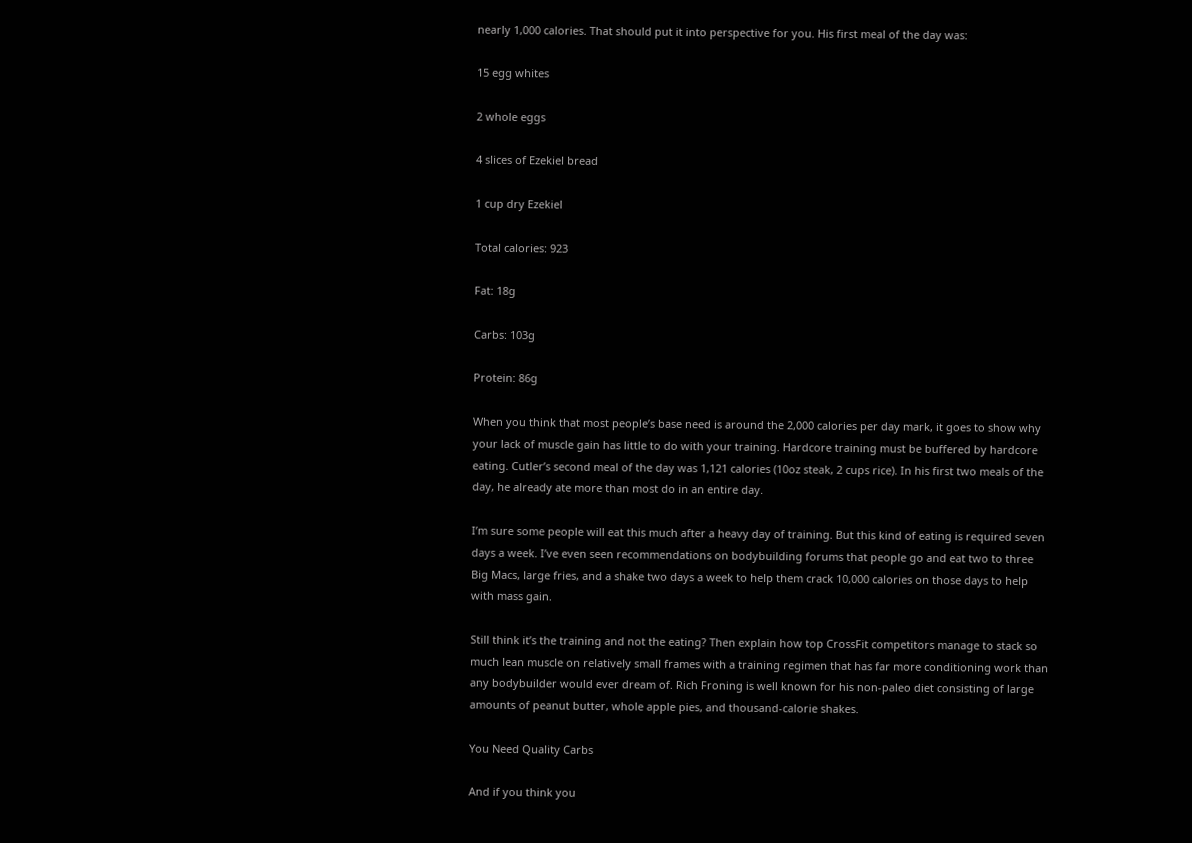nearly 1,000 calories. That should put it into perspective for you. His first meal of the day was:

15 egg whites

2 whole eggs

4 slices of Ezekiel bread

1 cup dry Ezekiel

Total calories: 923

Fat: 18g

Carbs: 103g

Protein: 86g

When you think that most people’s base need is around the 2,000 calories per day mark, it goes to show why your lack of muscle gain has little to do with your training. Hardcore training must be buffered by hardcore eating. Cutler’s second meal of the day was 1,121 calories (10oz steak, 2 cups rice). In his first two meals of the day, he already ate more than most do in an entire day.

I’m sure some people will eat this much after a heavy day of training. But this kind of eating is required seven days a week. I’ve even seen recommendations on bodybuilding forums that people go and eat two to three Big Macs, large fries, and a shake two days a week to help them crack 10,000 calories on those days to help with mass gain.

Still think it’s the training and not the eating? Then explain how top CrossFit competitors manage to stack so much lean muscle on relatively small frames with a training regimen that has far more conditioning work than any bodybuilder would ever dream of. Rich Froning is well known for his non-paleo diet consisting of large amounts of peanut butter, whole apple pies, and thousand-calorie shakes.

You Need Quality Carbs

And if you think you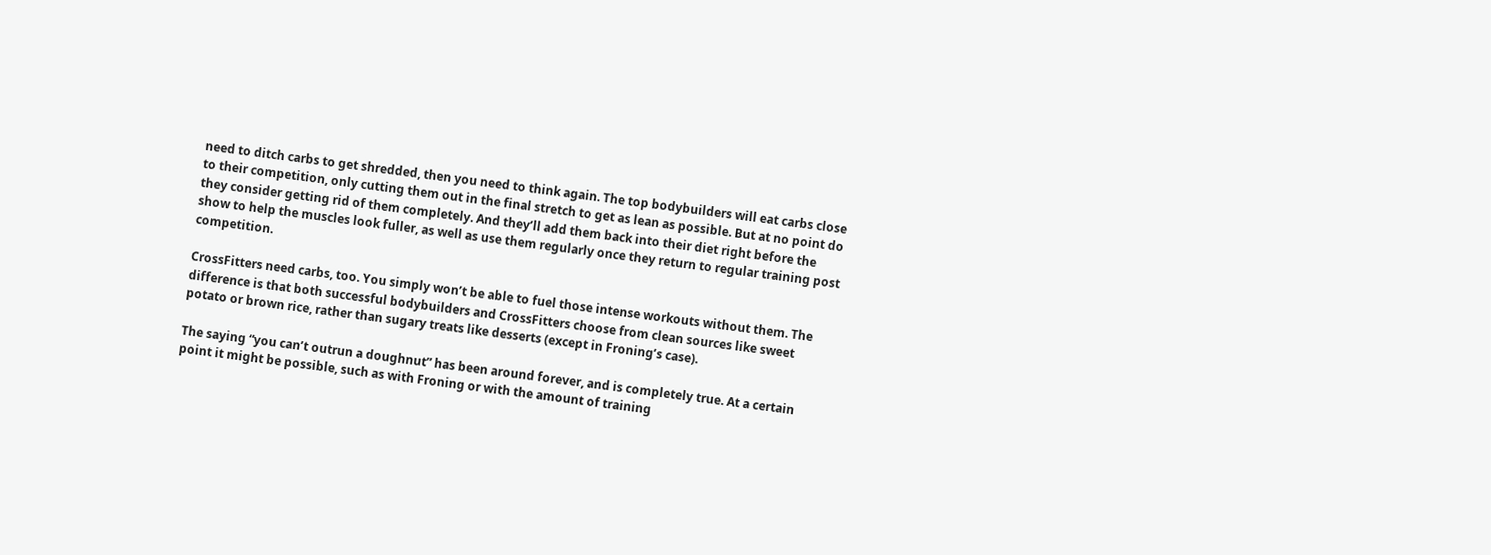need to ditch carbs to get shredded, then you need to think again. The top bodybuilders will eat carbs close to their competition, only cutting them out in the final stretch to get as lean as possible. But at no point do they consider getting rid of them completely. And they’ll add them back into their diet right before the show to help the muscles look fuller, as well as use them regularly once they return to regular training post competition.

CrossFitters need carbs, too. You simply won’t be able to fuel those intense workouts without them. The difference is that both successful bodybuilders and CrossFitters choose from clean sources like sweet potato or brown rice, rather than sugary treats like desserts (except in Froning’s case).

The saying “you can’t outrun a doughnut” has been around forever, and is completely true. At a certain point it might be possible, such as with Froning or with the amount of training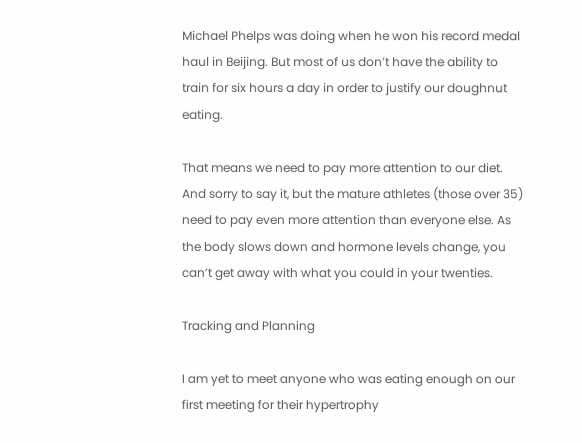Michael Phelps was doing when he won his record medal haul in Beijing. But most of us don’t have the ability to train for six hours a day in order to justify our doughnut eating.

That means we need to pay more attention to our diet. And sorry to say it, but the mature athletes (those over 35) need to pay even more attention than everyone else. As the body slows down and hormone levels change, you can’t get away with what you could in your twenties.

Tracking and Planning

I am yet to meet anyone who was eating enough on our first meeting for their hypertrophy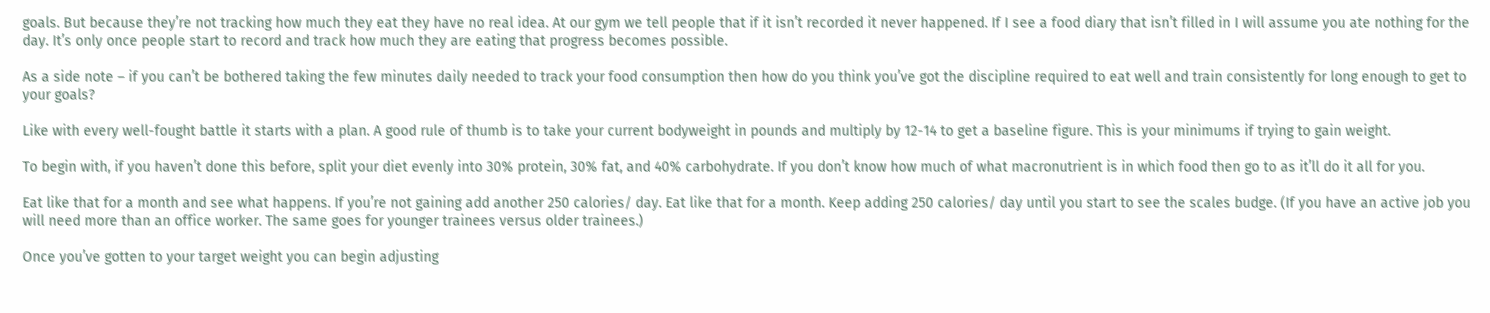goals. But because they’re not tracking how much they eat they have no real idea. At our gym we tell people that if it isn’t recorded it never happened. If I see a food diary that isn’t filled in I will assume you ate nothing for the day. It’s only once people start to record and track how much they are eating that progress becomes possible.

As a side note – if you can’t be bothered taking the few minutes daily needed to track your food consumption then how do you think you’ve got the discipline required to eat well and train consistently for long enough to get to your goals?

Like with every well-fought battle it starts with a plan. A good rule of thumb is to take your current bodyweight in pounds and multiply by 12-14 to get a baseline figure. This is your minimums if trying to gain weight.

To begin with, if you haven’t done this before, split your diet evenly into 30% protein, 30% fat, and 40% carbohydrate. If you don’t know how much of what macronutrient is in which food then go to as it’ll do it all for you.

Eat like that for a month and see what happens. If you’re not gaining add another 250 calories/ day. Eat like that for a month. Keep adding 250 calories/ day until you start to see the scales budge. (If you have an active job you will need more than an office worker. The same goes for younger trainees versus older trainees.)

Once you’ve gotten to your target weight you can begin adjusting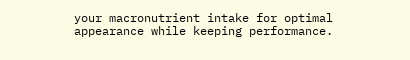your macronutrient intake for optimal appearance while keeping performance.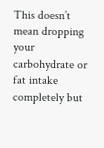This doesn’t mean dropping your carbohydrate or fat intake completely but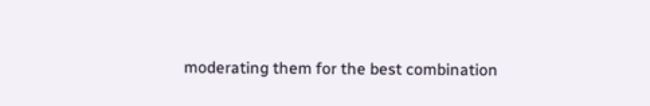moderating them for the best combination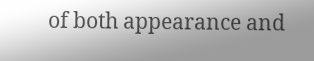of both appearance and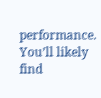performance. You’ll likely find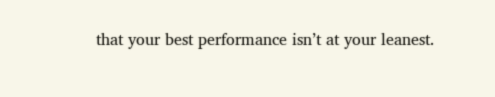that your best performance isn’t at your leanest.